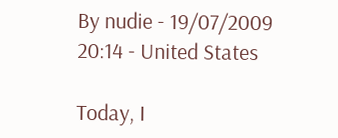By nudie - 19/07/2009 20:14 - United States

Today, I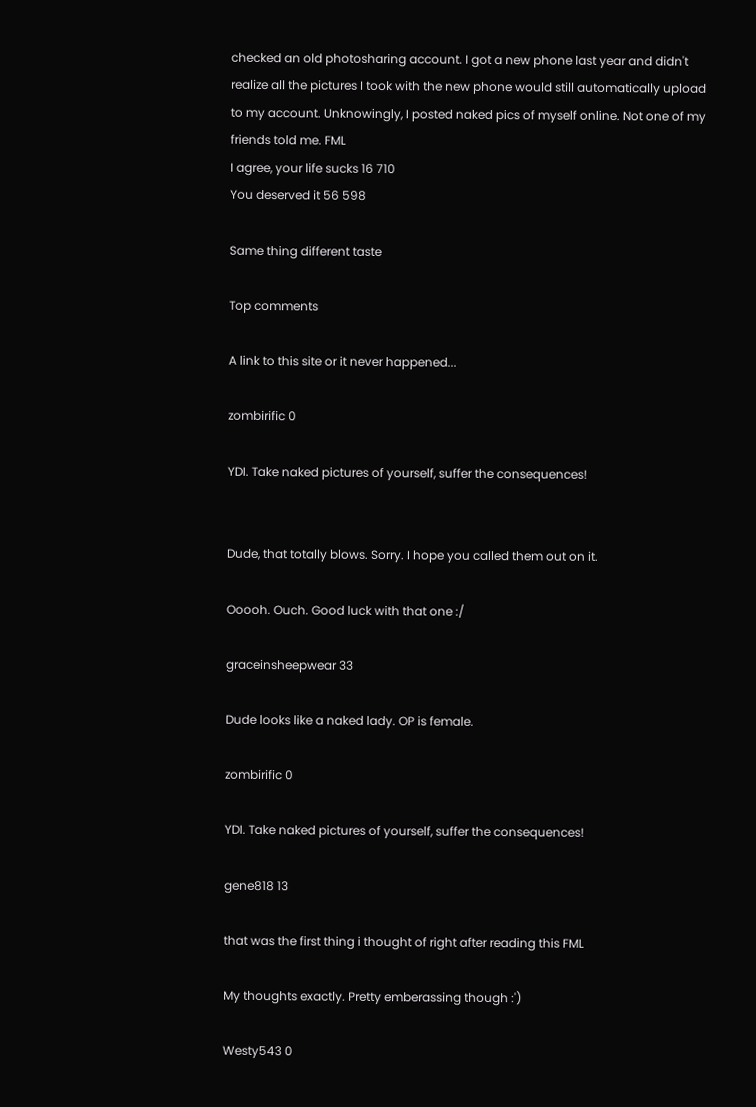checked an old photosharing account. I got a new phone last year and didn't realize all the pictures I took with the new phone would still automatically upload to my account. Unknowingly, I posted naked pics of myself online. Not one of my friends told me. FML
I agree, your life sucks 16 710
You deserved it 56 598

Same thing different taste

Top comments

A link to this site or it never happened...

zombirific 0

YDI. Take naked pictures of yourself, suffer the consequences!


Dude, that totally blows. Sorry. I hope you called them out on it.

Ooooh. Ouch. Good luck with that one :/

graceinsheepwear 33

Dude looks like a naked lady. OP is female.

zombirific 0

YDI. Take naked pictures of yourself, suffer the consequences!

gene818 13

that was the first thing i thought of right after reading this FML

My thoughts exactly. Pretty emberassing though :')

Westy543 0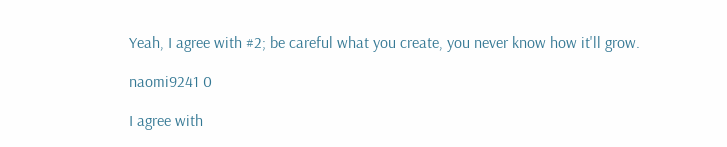Yeah, I agree with #2; be careful what you create, you never know how it'll grow.

naomi9241 0

I agree with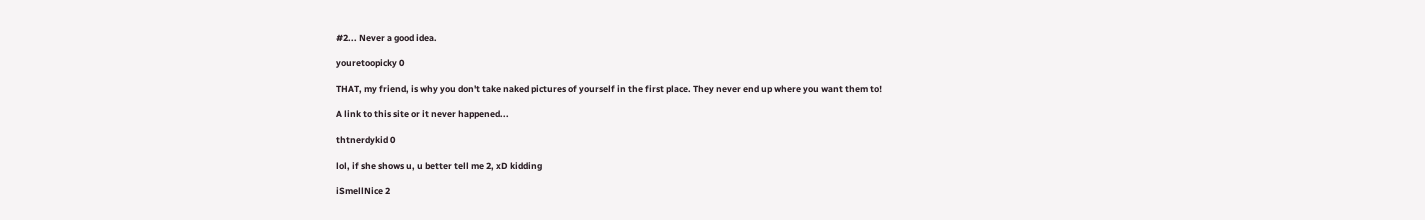#2... Never a good idea.

youretoopicky 0

THAT, my friend, is why you don't take naked pictures of yourself in the first place. They never end up where you want them to!

A link to this site or it never happened...

thtnerdykid 0

lol, if she shows u, u better tell me 2, xD kidding

iSmellNice 2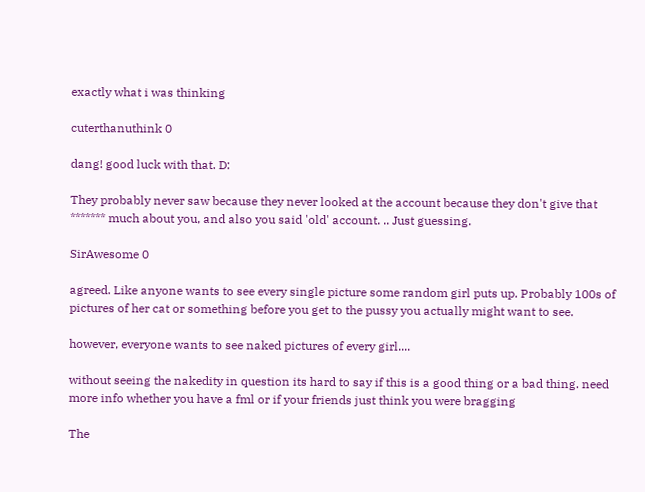exactly what i was thinking

cuterthanuthink 0

dang! good luck with that. D:

They probably never saw because they never looked at the account because they don't give that ******* much about you, and also you said 'old' account. .. Just guessing.

SirAwesome 0

agreed. Like anyone wants to see every single picture some random girl puts up. Probably 100s of pictures of her cat or something before you get to the pussy you actually might want to see.

however, everyone wants to see naked pictures of every girl....

without seeing the nakedity in question its hard to say if this is a good thing or a bad thing. need more info whether you have a fml or if your friends just think you were bragging

The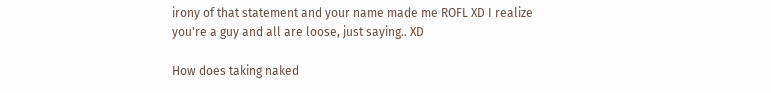irony of that statement and your name made me ROFL XD I realize you're a guy and all are loose, just saying.. XD

How does taking naked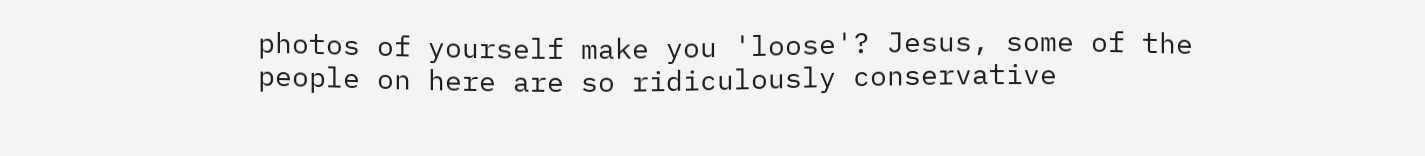photos of yourself make you 'loose'? Jesus, some of the people on here are so ridiculously conservative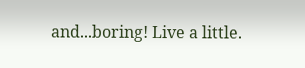and...boring! Live a little.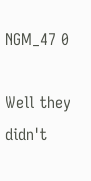NGM_47 0

Well they didn't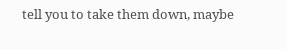tell you to take them down, maybe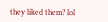they liked them? lol